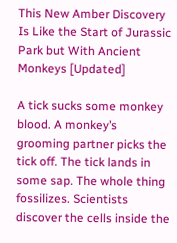This New Amber Discovery Is Like the Start of Jurassic Park but With Ancient Monkeys [Updated]

A tick sucks some monkey blood. A monkey’s grooming partner picks the tick off. The tick lands in some sap. The whole thing fossilizes. Scientists discover the cells inside the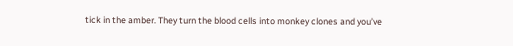tick in the amber. They turn the blood cells into monkey clones and you’ve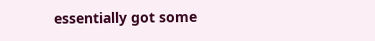essentially got some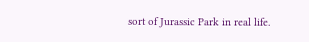sort of Jurassic Park in real life.